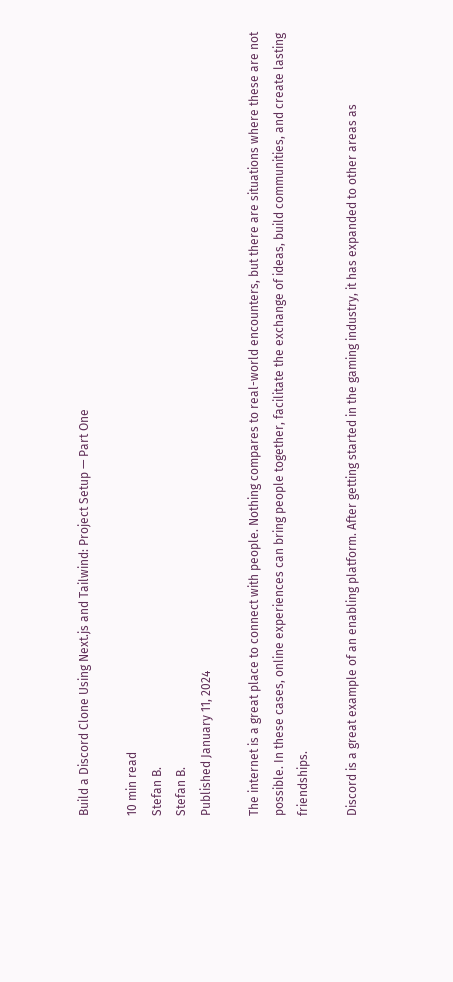Build a Discord Clone Using Next.js and Tailwind: Project Setup — Part One

10 min read
Stefan B.
Stefan B.
Published January 11, 2024

The internet is a great place to connect with people. Nothing compares to real-world encounters, but there are situations where these are not possible. In these cases, online experiences can bring people together, facilitate the exchange of ideas, build communities, and create lasting friendships.

Discord is a great example of an enabling platform. After getting started in the gaming industry, it has expanded to other areas as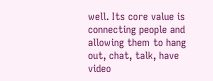well. Its core value is connecting people and allowing them to hang out, chat, talk, have video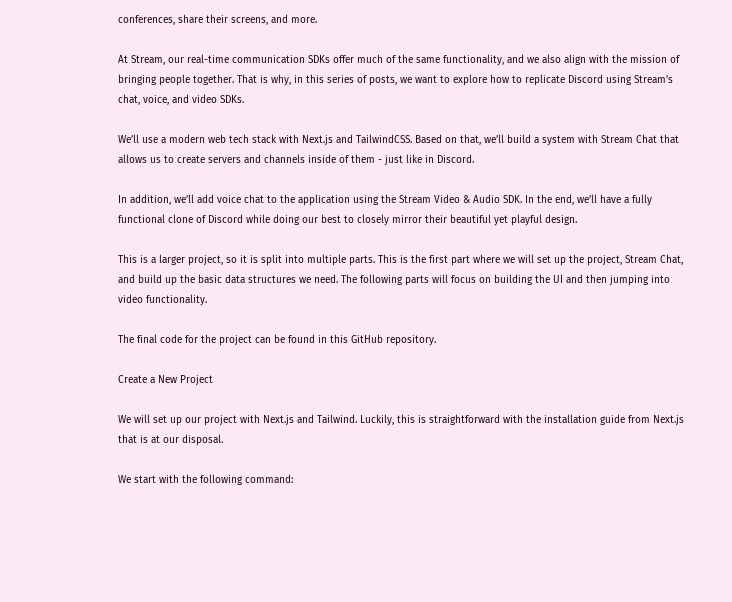conferences, share their screens, and more.

At Stream, our real-time communication SDKs offer much of the same functionality, and we also align with the mission of bringing people together. That is why, in this series of posts, we want to explore how to replicate Discord using Stream’s chat, voice, and video SDKs.

We’ll use a modern web tech stack with Next.js and TailwindCSS. Based on that, we’ll build a system with Stream Chat that allows us to create servers and channels inside of them - just like in Discord.

In addition, we’ll add voice chat to the application using the Stream Video & Audio SDK. In the end, we’ll have a fully functional clone of Discord while doing our best to closely mirror their beautiful yet playful design.

This is a larger project, so it is split into multiple parts. This is the first part where we will set up the project, Stream Chat, and build up the basic data structures we need. The following parts will focus on building the UI and then jumping into video functionality.

The final code for the project can be found in this GitHub repository.

Create a New Project

We will set up our project with Next.js and Tailwind. Luckily, this is straightforward with the installation guide from Next.js that is at our disposal.

We start with the following command: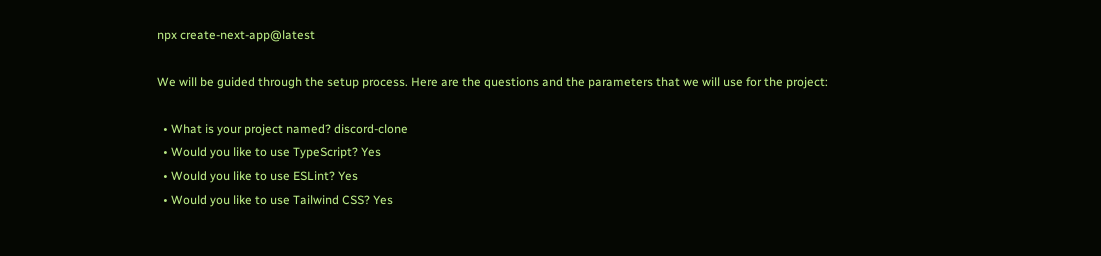npx create-next-app@latest

We will be guided through the setup process. Here are the questions and the parameters that we will use for the project:

  • What is your project named? discord-clone
  • Would you like to use TypeScript? Yes
  • Would you like to use ESLint? Yes
  • Would you like to use Tailwind CSS? Yes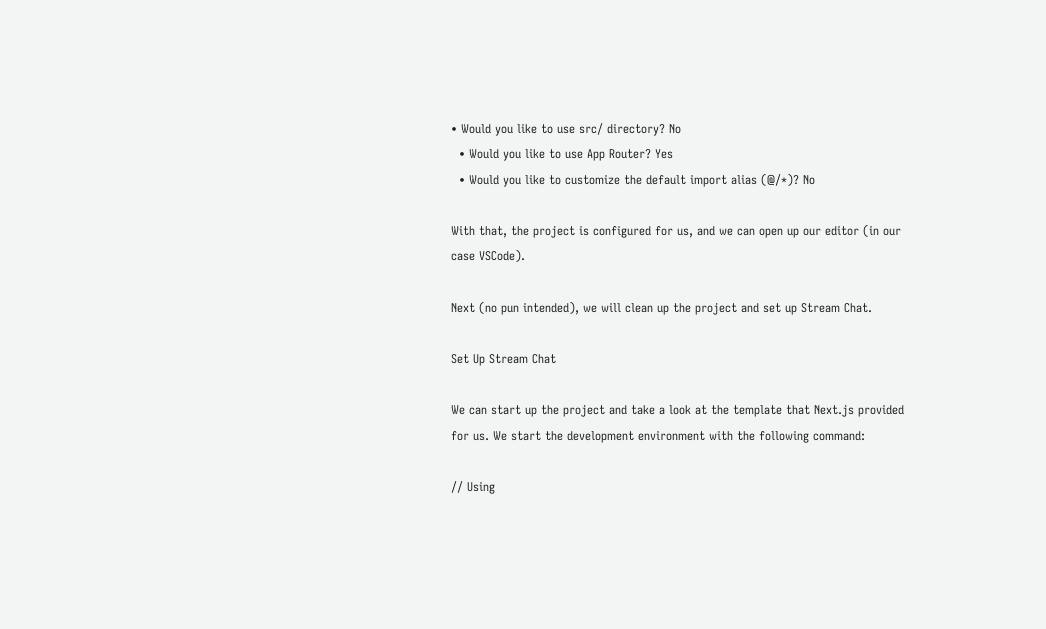• Would you like to use src/ directory? No
  • Would you like to use App Router? Yes
  • Would you like to customize the default import alias (@/*)? No

With that, the project is configured for us, and we can open up our editor (in our case VSCode).

Next (no pun intended), we will clean up the project and set up Stream Chat.

Set Up Stream Chat

We can start up the project and take a look at the template that Next.js provided for us. We start the development environment with the following command:

// Using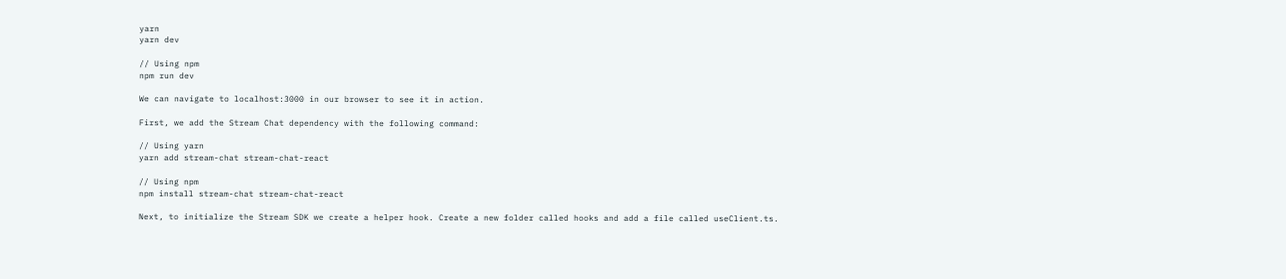yarn
yarn dev

// Using npm
npm run dev

We can navigate to localhost:3000 in our browser to see it in action.

First, we add the Stream Chat dependency with the following command:

// Using yarn
yarn add stream-chat stream-chat-react

// Using npm
npm install stream-chat stream-chat-react

Next, to initialize the Stream SDK we create a helper hook. Create a new folder called hooks and add a file called useClient.ts.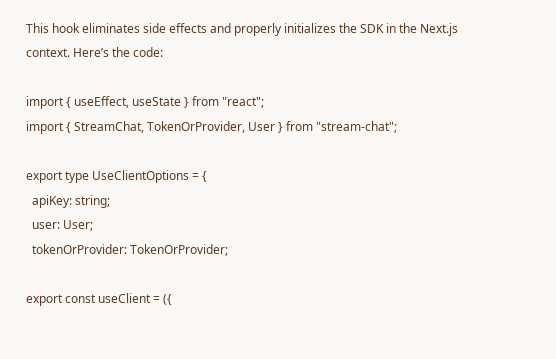This hook eliminates side effects and properly initializes the SDK in the Next.js context. Here’s the code:

import { useEffect, useState } from "react";
import { StreamChat, TokenOrProvider, User } from "stream-chat";

export type UseClientOptions = {
  apiKey: string;
  user: User;
  tokenOrProvider: TokenOrProvider;

export const useClient = ({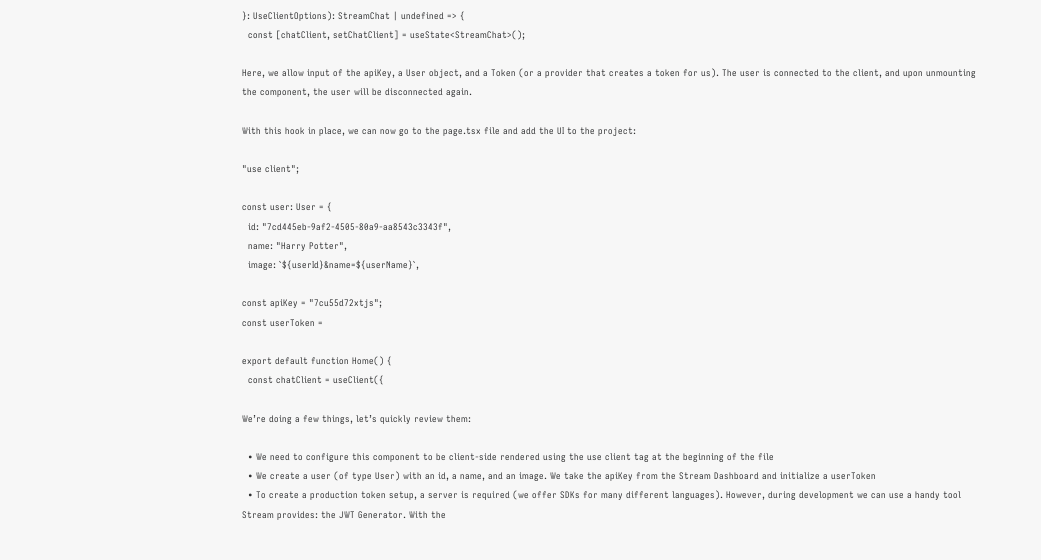}: UseClientOptions): StreamChat | undefined => {
  const [chatClient, setChatClient] = useState<StreamChat>();

Here, we allow input of the apiKey, a User object, and a Token (or a provider that creates a token for us). The user is connected to the client, and upon unmounting the component, the user will be disconnected again.

With this hook in place, we can now go to the page.tsx file and add the UI to the project:

"use client";

const user: User = {
  id: "7cd445eb-9af2-4505-80a9-aa8543c3343f",
  name: "Harry Potter",
  image: `${userId}&name=${userName}`,

const apiKey = "7cu55d72xtjs";
const userToken =

export default function Home() {
  const chatClient = useClient({

We’re doing a few things, let’s quickly review them:

  • We need to configure this component to be client-side rendered using the use client tag at the beginning of the file
  • We create a user (of type User) with an id, a name, and an image. We take the apiKey from the Stream Dashboard and initialize a userToken
  • To create a production token setup, a server is required (we offer SDKs for many different languages). However, during development we can use a handy tool Stream provides: the JWT Generator. With the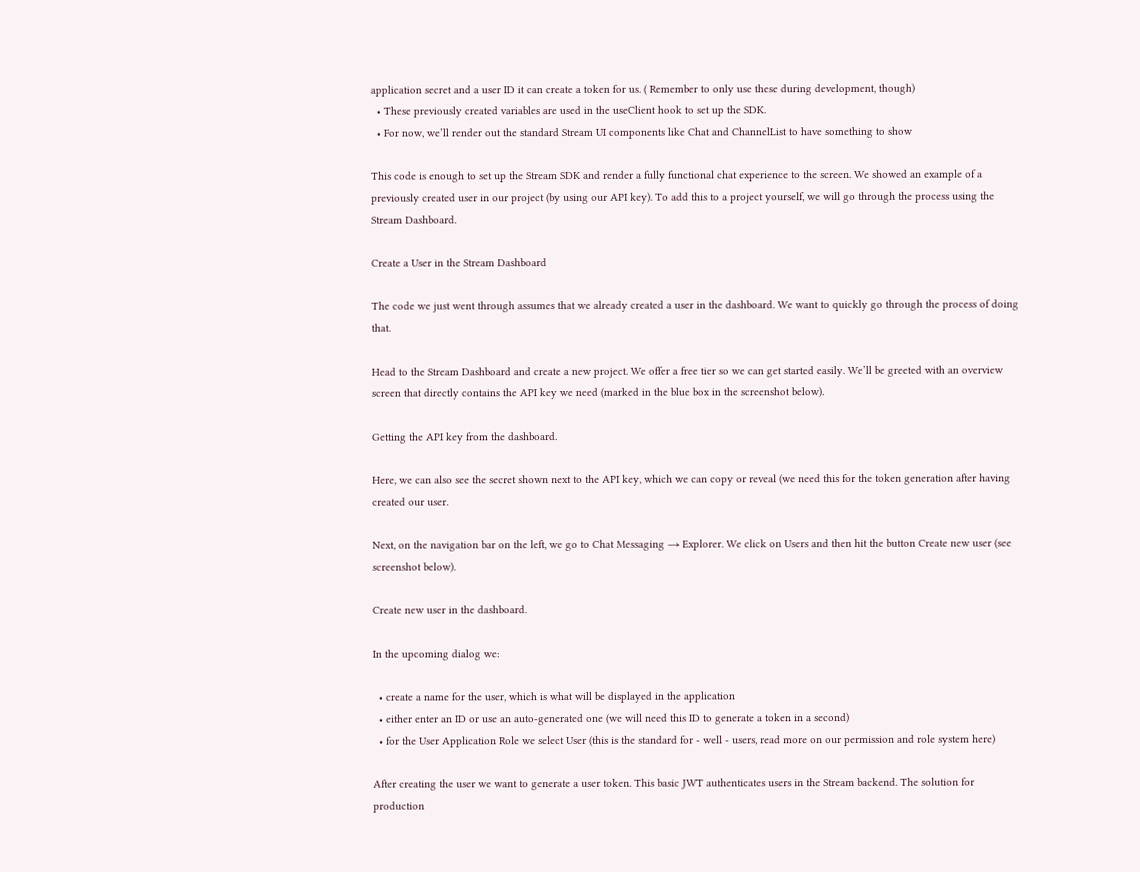application secret and a user ID it can create a token for us. ( Remember to only use these during development, though)
  • These previously created variables are used in the useClient hook to set up the SDK.
  • For now, we’ll render out the standard Stream UI components like Chat and ChannelList to have something to show

This code is enough to set up the Stream SDK and render a fully functional chat experience to the screen. We showed an example of a previously created user in our project (by using our API key). To add this to a project yourself, we will go through the process using the Stream Dashboard.

Create a User in the Stream Dashboard

The code we just went through assumes that we already created a user in the dashboard. We want to quickly go through the process of doing that.

Head to the Stream Dashboard and create a new project. We offer a free tier so we can get started easily. We’ll be greeted with an overview screen that directly contains the API key we need (marked in the blue box in the screenshot below).

Getting the API key from the dashboard.

Here, we can also see the secret shown next to the API key, which we can copy or reveal (we need this for the token generation after having created our user.

Next, on the navigation bar on the left, we go to Chat Messaging → Explorer. We click on Users and then hit the button Create new user (see screenshot below).

Create new user in the dashboard.

In the upcoming dialog we:

  • create a name for the user, which is what will be displayed in the application
  • either enter an ID or use an auto-generated one (we will need this ID to generate a token in a second)
  • for the User Application Role we select User (this is the standard for - well - users, read more on our permission and role system here)

After creating the user we want to generate a user token. This basic JWT authenticates users in the Stream backend. The solution for production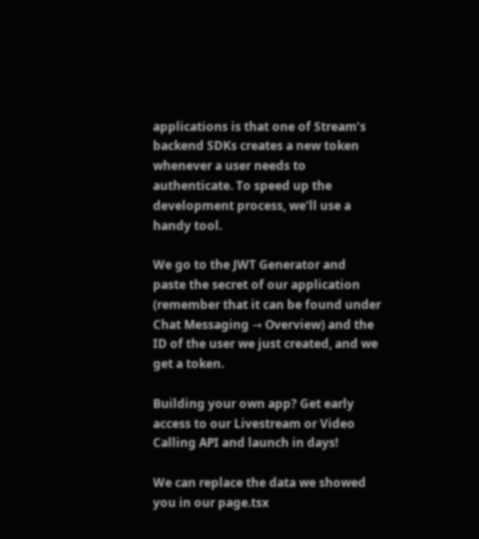applications is that one of Stream’s backend SDKs creates a new token whenever a user needs to authenticate. To speed up the development process, we’ll use a handy tool.

We go to the JWT Generator and paste the secret of our application (remember that it can be found under Chat Messaging → Overview) and the ID of the user we just created, and we get a token.

Building your own app? Get early access to our Livestream or Video Calling API and launch in days!

We can replace the data we showed you in our page.tsx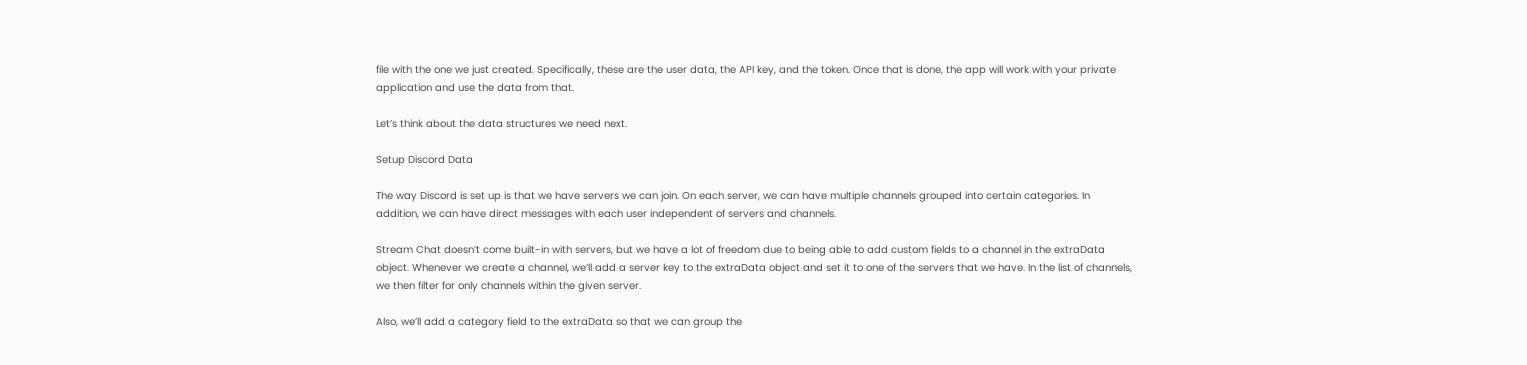file with the one we just created. Specifically, these are the user data, the API key, and the token. Once that is done, the app will work with your private application and use the data from that.

Let’s think about the data structures we need next.

Setup Discord Data

The way Discord is set up is that we have servers we can join. On each server, we can have multiple channels grouped into certain categories. In addition, we can have direct messages with each user independent of servers and channels.

Stream Chat doesn’t come built-in with servers, but we have a lot of freedom due to being able to add custom fields to a channel in the extraData object. Whenever we create a channel, we’ll add a server key to the extraData object and set it to one of the servers that we have. In the list of channels, we then filter for only channels within the given server.

Also, we’ll add a category field to the extraData so that we can group the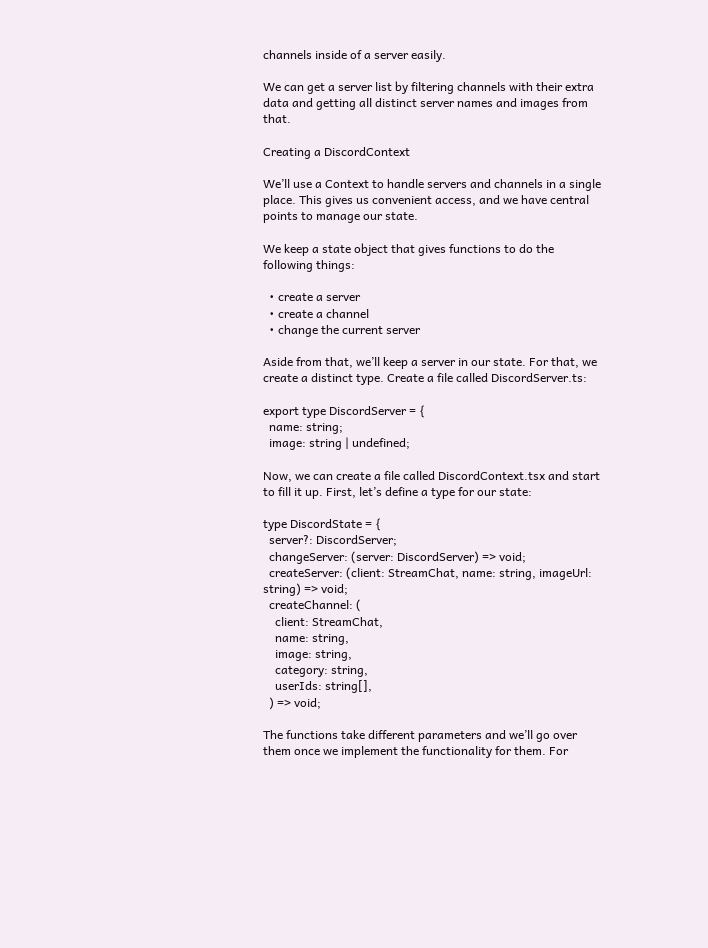channels inside of a server easily.

We can get a server list by filtering channels with their extra data and getting all distinct server names and images from that.

Creating a DiscordContext

We’ll use a Context to handle servers and channels in a single place. This gives us convenient access, and we have central points to manage our state.

We keep a state object that gives functions to do the following things:

  • create a server
  • create a channel
  • change the current server

Aside from that, we’ll keep a server in our state. For that, we create a distinct type. Create a file called DiscordServer.ts:

export type DiscordServer = {
  name: string;
  image: string | undefined;

Now, we can create a file called DiscordContext.tsx and start to fill it up. First, let’s define a type for our state:

type DiscordState = {
  server?: DiscordServer;
  changeServer: (server: DiscordServer) => void;
  createServer: (client: StreamChat, name: string, imageUrl: string) => void;
  createChannel: (
    client: StreamChat,
    name: string,
    image: string,
    category: string,
    userIds: string[],
  ) => void;

The functions take different parameters and we’ll go over them once we implement the functionality for them. For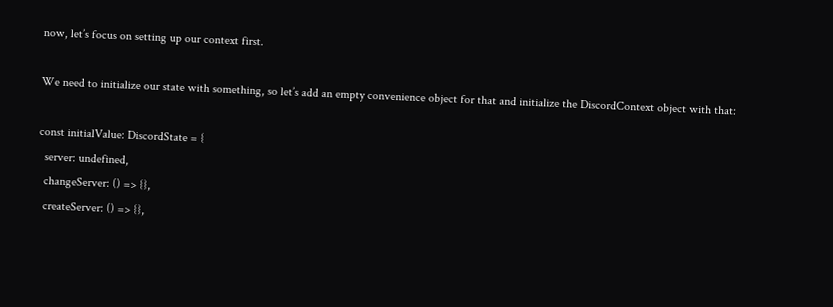now, let’s focus on setting up our context first.

We need to initialize our state with something, so let’s add an empty convenience object for that and initialize the DiscordContext object with that:

const initialValue: DiscordState = {
  server: undefined,
  changeServer: () => {},
  createServer: () => {},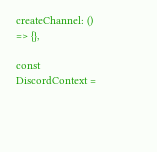createChannel: () => {},

const DiscordContext =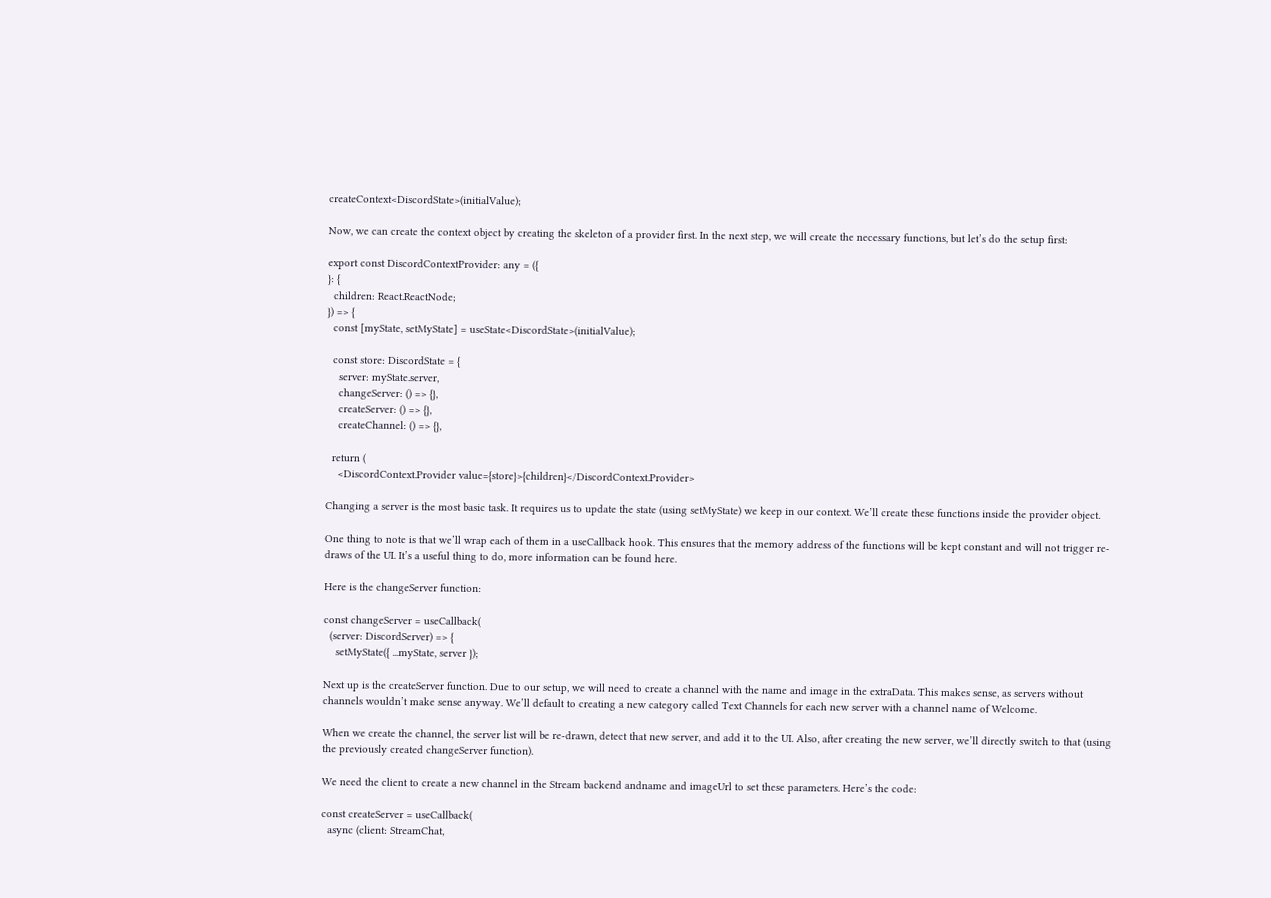createContext<DiscordState>(initialValue);

Now, we can create the context object by creating the skeleton of a provider first. In the next step, we will create the necessary functions, but let’s do the setup first:

export const DiscordContextProvider: any = ({
}: {
  children: React.ReactNode;
}) => {
  const [myState, setMyState] = useState<DiscordState>(initialValue);

  const store: DiscordState = {
    server: myState.server,
    changeServer: () => {},
    createServer: () => {},
    createChannel: () => {},

  return (
    <DiscordContext.Provider value={store}>{children}</DiscordContext.Provider>

Changing a server is the most basic task. It requires us to update the state (using setMyState) we keep in our context. We’ll create these functions inside the provider object.

One thing to note is that we’ll wrap each of them in a useCallback hook. This ensures that the memory address of the functions will be kept constant and will not trigger re-draws of the UI. It’s a useful thing to do, more information can be found here.

Here is the changeServer function:

const changeServer = useCallback(
  (server: DiscordServer) => {
    setMyState({ ...myState, server });

Next up is the createServer function. Due to our setup, we will need to create a channel with the name and image in the extraData. This makes sense, as servers without channels wouldn’t make sense anyway. We’ll default to creating a new category called Text Channels for each new server with a channel name of Welcome.

When we create the channel, the server list will be re-drawn, detect that new server, and add it to the UI. Also, after creating the new server, we’ll directly switch to that (using the previously created changeServer function).

We need the client to create a new channel in the Stream backend andname and imageUrl to set these parameters. Here’s the code:

const createServer = useCallback(
  async (client: StreamChat,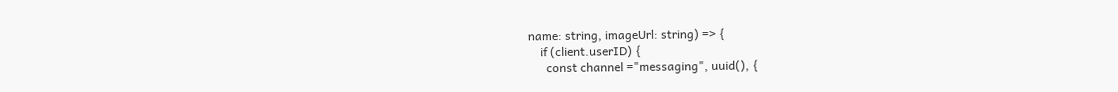name: string, imageUrl: string) => {
    if (client.userID) {
      const channel ="messaging", uuid(), {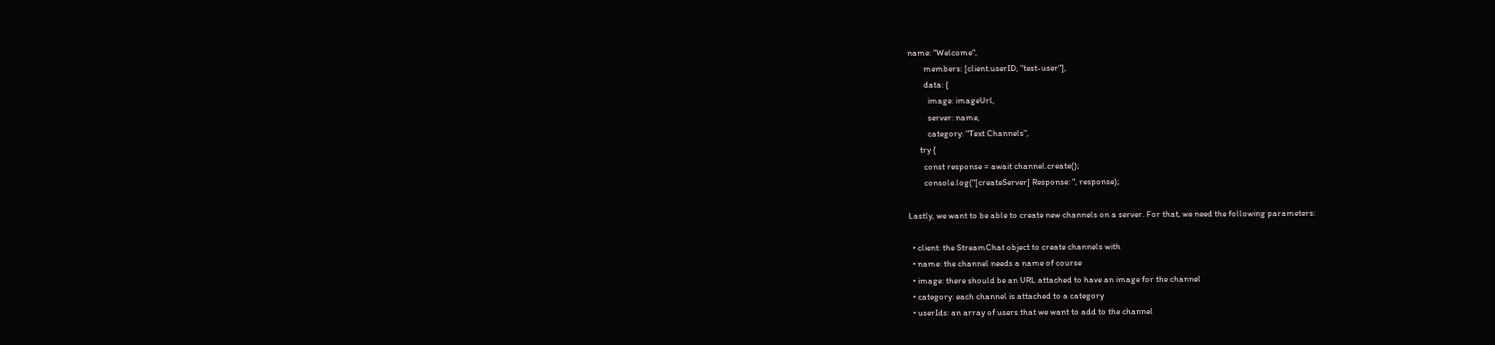name: "Welcome",
        members: [client.userID, "test-user"],
        data: {
          image: imageUrl,
          server: name,
          category: "Text Channels",
      try {
        const response = await channel.create();
        console.log("[createServer] Response: ", response);

Lastly, we want to be able to create new channels on a server. For that, we need the following parameters:

  • client: the StreamChat object to create channels with
  • name: the channel needs a name of course
  • image: there should be an URL attached to have an image for the channel
  • category: each channel is attached to a category
  • userIds: an array of users that we want to add to the channel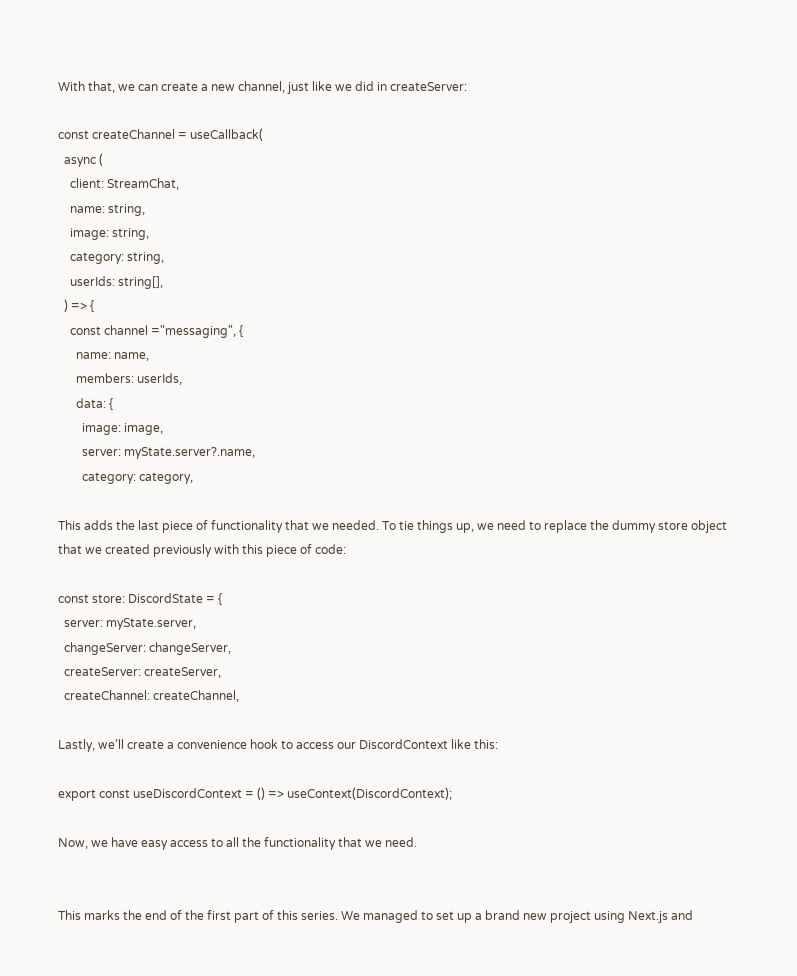With that, we can create a new channel, just like we did in createServer:

const createChannel = useCallback(
  async (
    client: StreamChat,
    name: string,
    image: string,
    category: string,
    userIds: string[],
  ) => {
    const channel ="messaging", {
      name: name,
      members: userIds,
      data: {
        image: image,
        server: myState.server?.name,
        category: category,

This adds the last piece of functionality that we needed. To tie things up, we need to replace the dummy store object that we created previously with this piece of code:

const store: DiscordState = {
  server: myState.server,
  changeServer: changeServer,
  createServer: createServer,
  createChannel: createChannel,

Lastly, we’ll create a convenience hook to access our DiscordContext like this:

export const useDiscordContext = () => useContext(DiscordContext);

Now, we have easy access to all the functionality that we need.


This marks the end of the first part of this series. We managed to set up a brand new project using Next.js and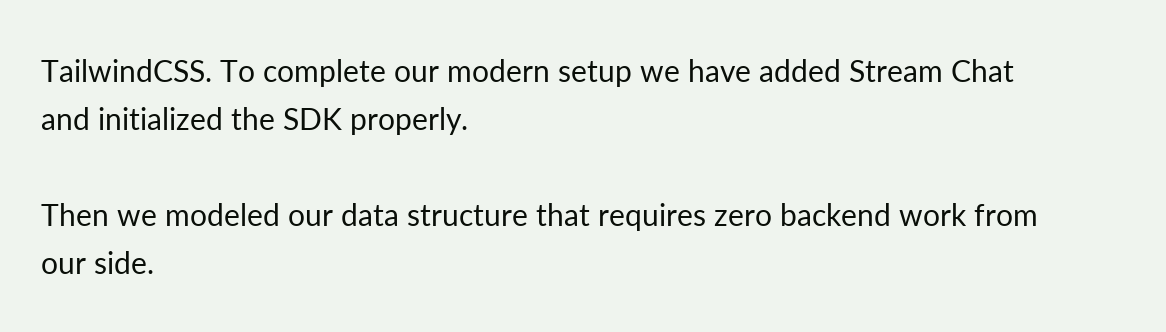TailwindCSS. To complete our modern setup we have added Stream Chat and initialized the SDK properly.

Then we modeled our data structure that requires zero backend work from our side.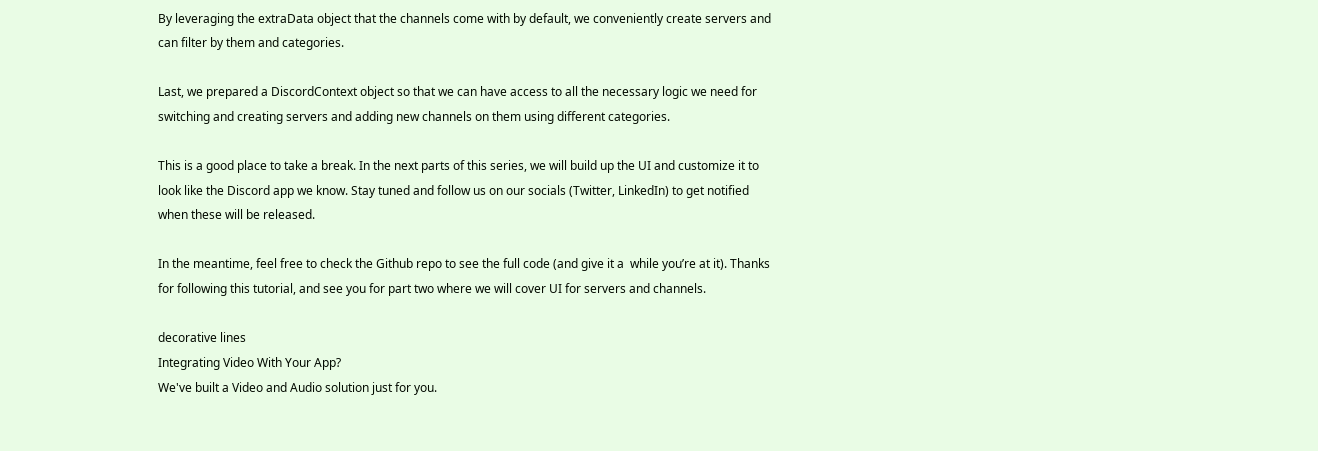By leveraging the extraData object that the channels come with by default, we conveniently create servers and can filter by them and categories.

Last, we prepared a DiscordContext object so that we can have access to all the necessary logic we need for switching and creating servers and adding new channels on them using different categories.

This is a good place to take a break. In the next parts of this series, we will build up the UI and customize it to look like the Discord app we know. Stay tuned and follow us on our socials (Twitter, LinkedIn) to get notified when these will be released.

In the meantime, feel free to check the Github repo to see the full code (and give it a  while you’re at it). Thanks for following this tutorial, and see you for part two where we will cover UI for servers and channels.

decorative lines
Integrating Video With Your App?
We've built a Video and Audio solution just for you.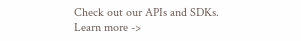Check out our APIs and SDKs.
Learn more ->